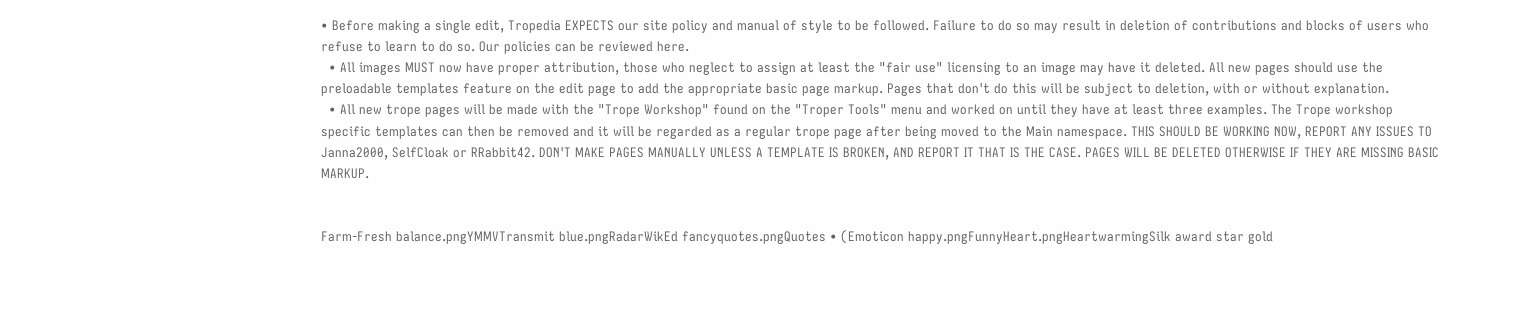• Before making a single edit, Tropedia EXPECTS our site policy and manual of style to be followed. Failure to do so may result in deletion of contributions and blocks of users who refuse to learn to do so. Our policies can be reviewed here.
  • All images MUST now have proper attribution, those who neglect to assign at least the "fair use" licensing to an image may have it deleted. All new pages should use the preloadable templates feature on the edit page to add the appropriate basic page markup. Pages that don't do this will be subject to deletion, with or without explanation.
  • All new trope pages will be made with the "Trope Workshop" found on the "Troper Tools" menu and worked on until they have at least three examples. The Trope workshop specific templates can then be removed and it will be regarded as a regular trope page after being moved to the Main namespace. THIS SHOULD BE WORKING NOW, REPORT ANY ISSUES TO Janna2000, SelfCloak or RRabbit42. DON'T MAKE PAGES MANUALLY UNLESS A TEMPLATE IS BROKEN, AND REPORT IT THAT IS THE CASE. PAGES WILL BE DELETED OTHERWISE IF THEY ARE MISSING BASIC MARKUP.


Farm-Fresh balance.pngYMMVTransmit blue.pngRadarWikEd fancyquotes.pngQuotes • (Emoticon happy.pngFunnyHeart.pngHeartwarmingSilk award star gold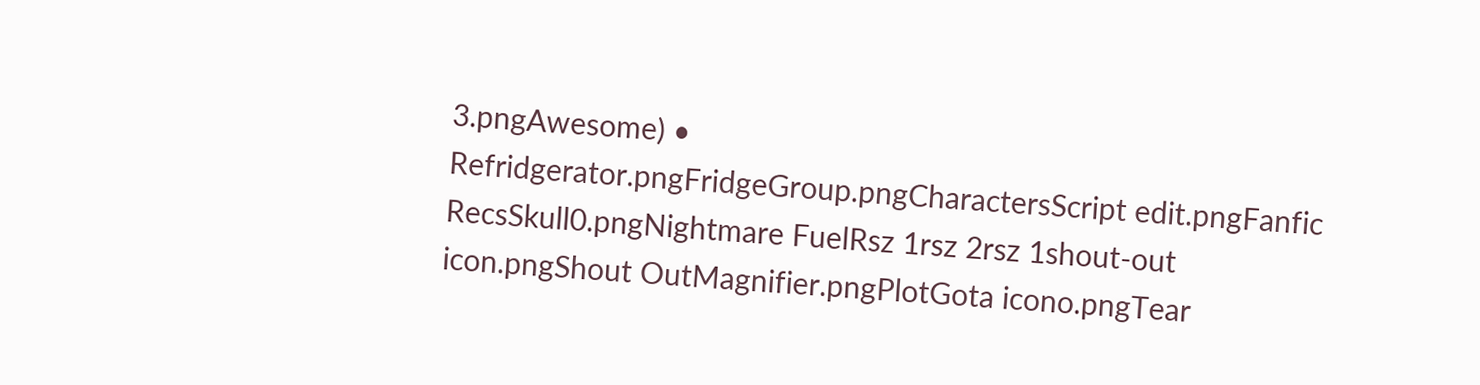3.pngAwesome) • Refridgerator.pngFridgeGroup.pngCharactersScript edit.pngFanfic RecsSkull0.pngNightmare FuelRsz 1rsz 2rsz 1shout-out icon.pngShout OutMagnifier.pngPlotGota icono.pngTear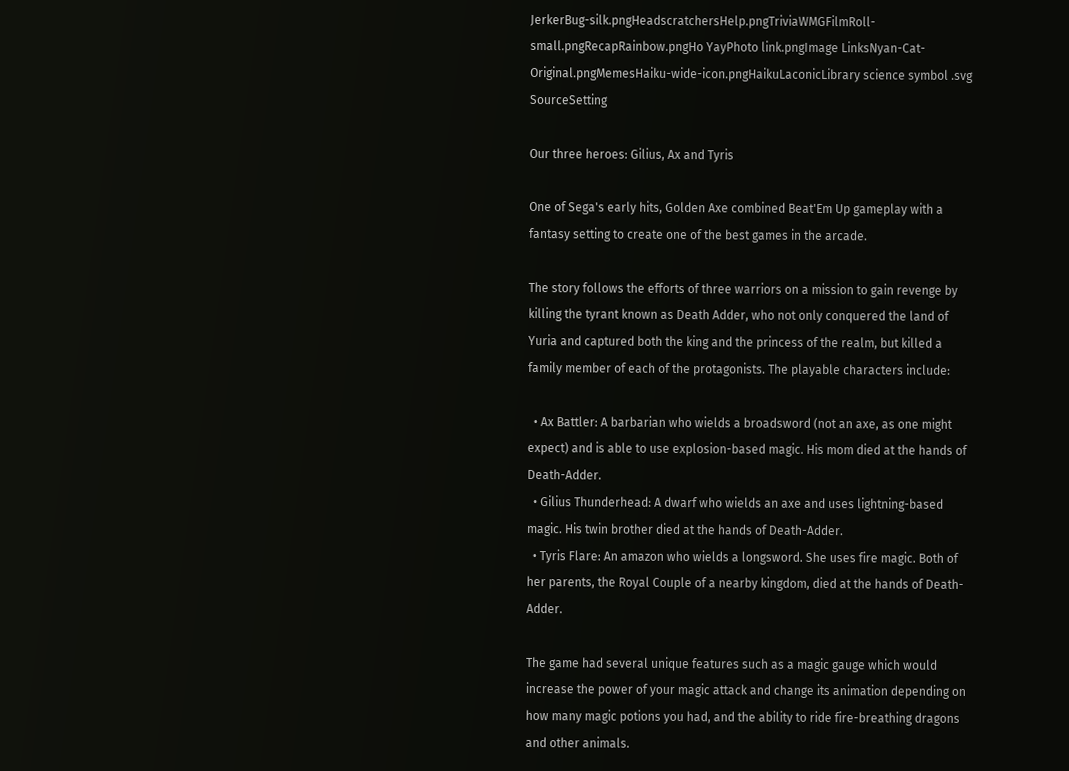JerkerBug-silk.pngHeadscratchersHelp.pngTriviaWMGFilmRoll-small.pngRecapRainbow.pngHo YayPhoto link.pngImage LinksNyan-Cat-Original.pngMemesHaiku-wide-icon.pngHaikuLaconicLibrary science symbol .svg SourceSetting

Our three heroes: Gilius, Ax and Tyris

One of Sega's early hits, Golden Axe combined Beat'Em Up gameplay with a fantasy setting to create one of the best games in the arcade.

The story follows the efforts of three warriors on a mission to gain revenge by killing the tyrant known as Death Adder, who not only conquered the land of Yuria and captured both the king and the princess of the realm, but killed a family member of each of the protagonists. The playable characters include:

  • Ax Battler: A barbarian who wields a broadsword (not an axe, as one might expect) and is able to use explosion-based magic. His mom died at the hands of Death-Adder.
  • Gilius Thunderhead: A dwarf who wields an axe and uses lightning-based magic. His twin brother died at the hands of Death-Adder.
  • Tyris Flare: An amazon who wields a longsword. She uses fire magic. Both of her parents, the Royal Couple of a nearby kingdom, died at the hands of Death-Adder.

The game had several unique features such as a magic gauge which would increase the power of your magic attack and change its animation depending on how many magic potions you had, and the ability to ride fire-breathing dragons and other animals.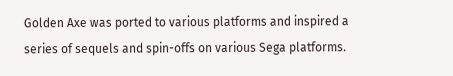Golden Axe was ported to various platforms and inspired a series of sequels and spin-offs on various Sega platforms.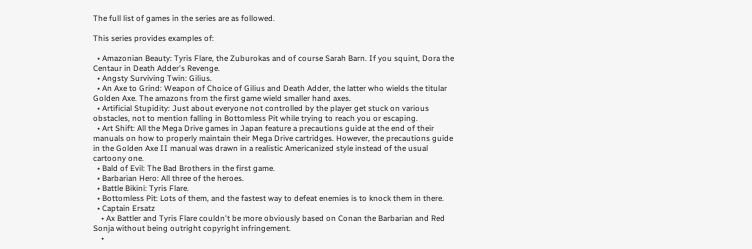The full list of games in the series are as followed.

This series provides examples of:

  • Amazonian Beauty: Tyris Flare, the Zuburokas and of course Sarah Barn. If you squint, Dora the Centaur in Death Adder's Revenge.
  • Angsty Surviving Twin: Gilius.
  • An Axe to Grind: Weapon of Choice of Gilius and Death Adder, the latter who wields the titular Golden Axe. The amazons from the first game wield smaller hand axes.
  • Artificial Stupidity: Just about everyone not controlled by the player get stuck on various obstacles, not to mention falling in Bottomless Pit while trying to reach you or escaping.
  • Art Shift: All the Mega Drive games in Japan feature a precautions guide at the end of their manuals on how to properly maintain their Mega Drive cartridges. However, the precautions guide in the Golden Axe II manual was drawn in a realistic Americanized style instead of the usual cartoony one.
  • Bald of Evil: The Bad Brothers in the first game.
  • Barbarian Hero: All three of the heroes.
  • Battle Bikini: Tyris Flare.
  • Bottomless Pit: Lots of them, and the fastest way to defeat enemies is to knock them in there.
  • Captain Ersatz
    • Ax Battler and Tyris Flare couldn't be more obviously based on Conan the Barbarian and Red Sonja without being outright copyright infringement.
    •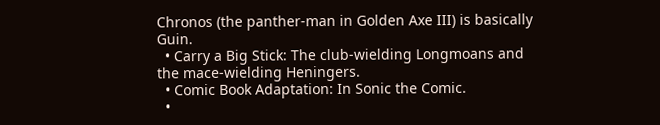Chronos (the panther-man in Golden Axe III) is basically Guin.
  • Carry a Big Stick: The club-wielding Longmoans and the mace-wielding Heningers.
  • Comic Book Adaptation: In Sonic the Comic.
  •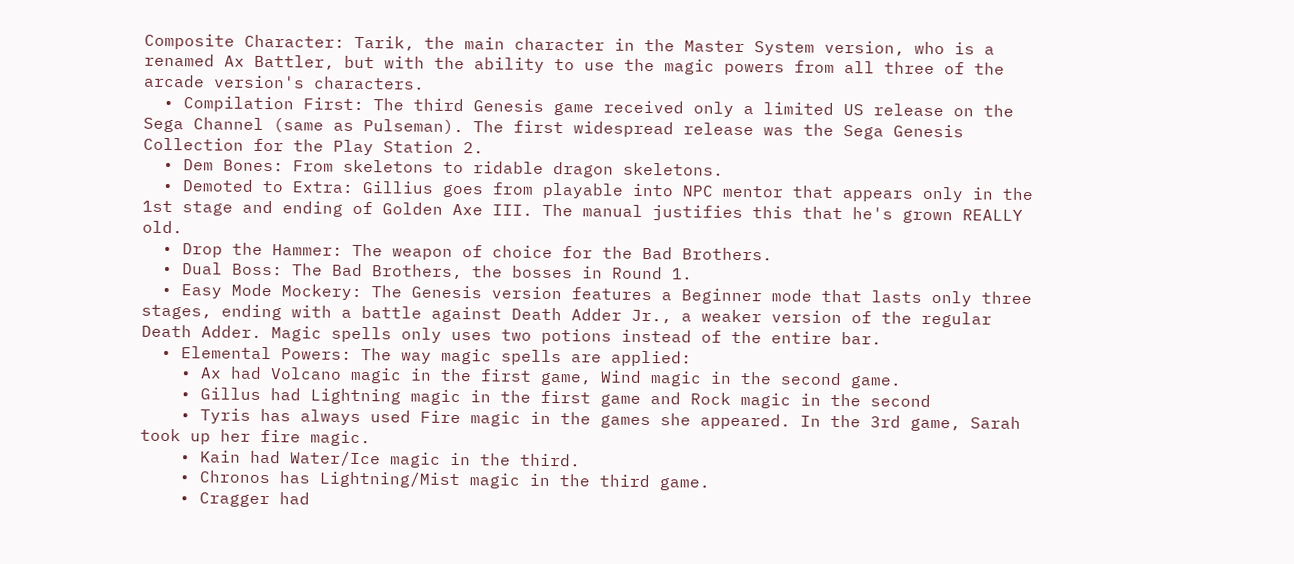Composite Character: Tarik, the main character in the Master System version, who is a renamed Ax Battler, but with the ability to use the magic powers from all three of the arcade version's characters.
  • Compilation First: The third Genesis game received only a limited US release on the Sega Channel (same as Pulseman). The first widespread release was the Sega Genesis Collection for the Play Station 2.
  • Dem Bones: From skeletons to ridable dragon skeletons.
  • Demoted to Extra: Gillius goes from playable into NPC mentor that appears only in the 1st stage and ending of Golden Axe III. The manual justifies this that he's grown REALLY old.
  • Drop the Hammer: The weapon of choice for the Bad Brothers.
  • Dual Boss: The Bad Brothers, the bosses in Round 1.
  • Easy Mode Mockery: The Genesis version features a Beginner mode that lasts only three stages, ending with a battle against Death Adder Jr., a weaker version of the regular Death Adder. Magic spells only uses two potions instead of the entire bar.
  • Elemental Powers: The way magic spells are applied:
    • Ax had Volcano magic in the first game, Wind magic in the second game.
    • Gillus had Lightning magic in the first game and Rock magic in the second
    • Tyris has always used Fire magic in the games she appeared. In the 3rd game, Sarah took up her fire magic.
    • Kain had Water/Ice magic in the third.
    • Chronos has Lightning/Mist magic in the third game.
    • Cragger had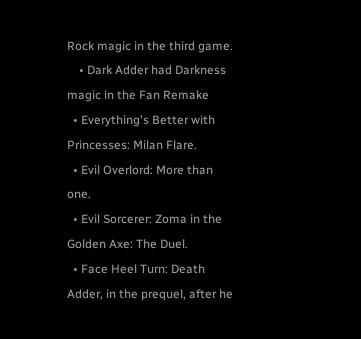Rock magic in the third game.
    • Dark Adder had Darkness magic in the Fan Remake
  • Everything's Better with Princesses: Milan Flare.
  • Evil Overlord: More than one.
  • Evil Sorcerer: Zoma in the Golden Axe: The Duel.
  • Face Heel Turn: Death Adder, in the prequel, after he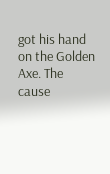got his hand on the Golden Axe. The cause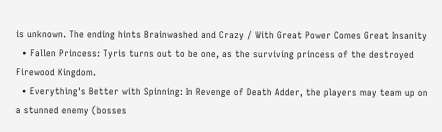is unknown. The ending hints Brainwashed and Crazy / With Great Power Comes Great Insanity
  • Fallen Princess: Tyris turns out to be one, as the surviving princess of the destroyed Firewood Kingdom.
  • Everything's Better with Spinning: In Revenge of Death Adder, the players may team up on a stunned enemy (bosses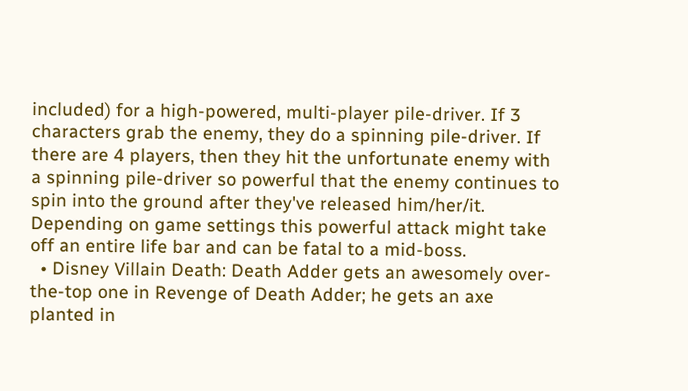included) for a high-powered, multi-player pile-driver. If 3 characters grab the enemy, they do a spinning pile-driver. If there are 4 players, then they hit the unfortunate enemy with a spinning pile-driver so powerful that the enemy continues to spin into the ground after they've released him/her/it. Depending on game settings this powerful attack might take off an entire life bar and can be fatal to a mid-boss.
  • Disney Villain Death: Death Adder gets an awesomely over-the-top one in Revenge of Death Adder; he gets an axe planted in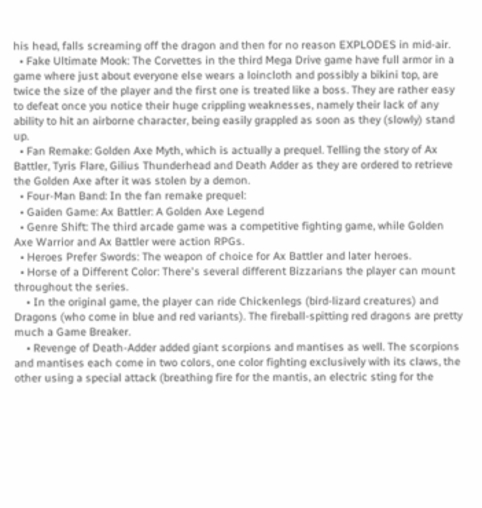his head, falls screaming off the dragon and then for no reason EXPLODES in mid-air.
  • Fake Ultimate Mook: The Corvettes in the third Mega Drive game have full armor in a game where just about everyone else wears a loincloth and possibly a bikini top, are twice the size of the player and the first one is treated like a boss. They are rather easy to defeat once you notice their huge crippling weaknesses, namely their lack of any ability to hit an airborne character, being easily grappled as soon as they (slowly) stand up.
  • Fan Remake: Golden Axe Myth, which is actually a prequel. Telling the story of Ax Battler, Tyris Flare, Gilius Thunderhead and Death Adder as they are ordered to retrieve the Golden Axe after it was stolen by a demon.
  • Four-Man Band: In the fan remake prequel:
  • Gaiden Game: Ax Battler: A Golden Axe Legend
  • Genre Shift: The third arcade game was a competitive fighting game, while Golden Axe Warrior and Ax Battler were action RPGs.
  • Heroes Prefer Swords: The weapon of choice for Ax Battler and later heroes.
  • Horse of a Different Color: There's several different Bizzarians the player can mount throughout the series.
    • In the original game, the player can ride Chickenlegs (bird-lizard creatures) and Dragons (who come in blue and red variants). The fireball-spitting red dragons are pretty much a Game Breaker.
    • Revenge of Death-Adder added giant scorpions and mantises as well. The scorpions and mantises each come in two colors, one color fighting exclusively with its claws, the other using a special attack (breathing fire for the mantis, an electric sting for the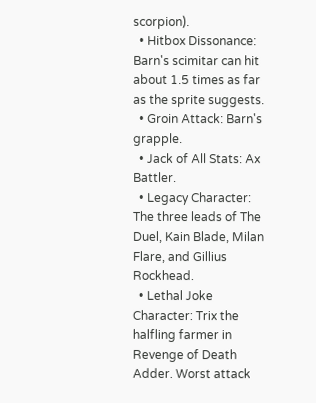scorpion).
  • Hitbox Dissonance: Barn's scimitar can hit about 1.5 times as far as the sprite suggests.
  • Groin Attack: Barn's grapple.
  • Jack of All Stats: Ax Battler.
  • Legacy Character: The three leads of The Duel, Kain Blade, Milan Flare, and Gillius Rockhead.
  • Lethal Joke Character: Trix the halfling farmer in Revenge of Death Adder. Worst attack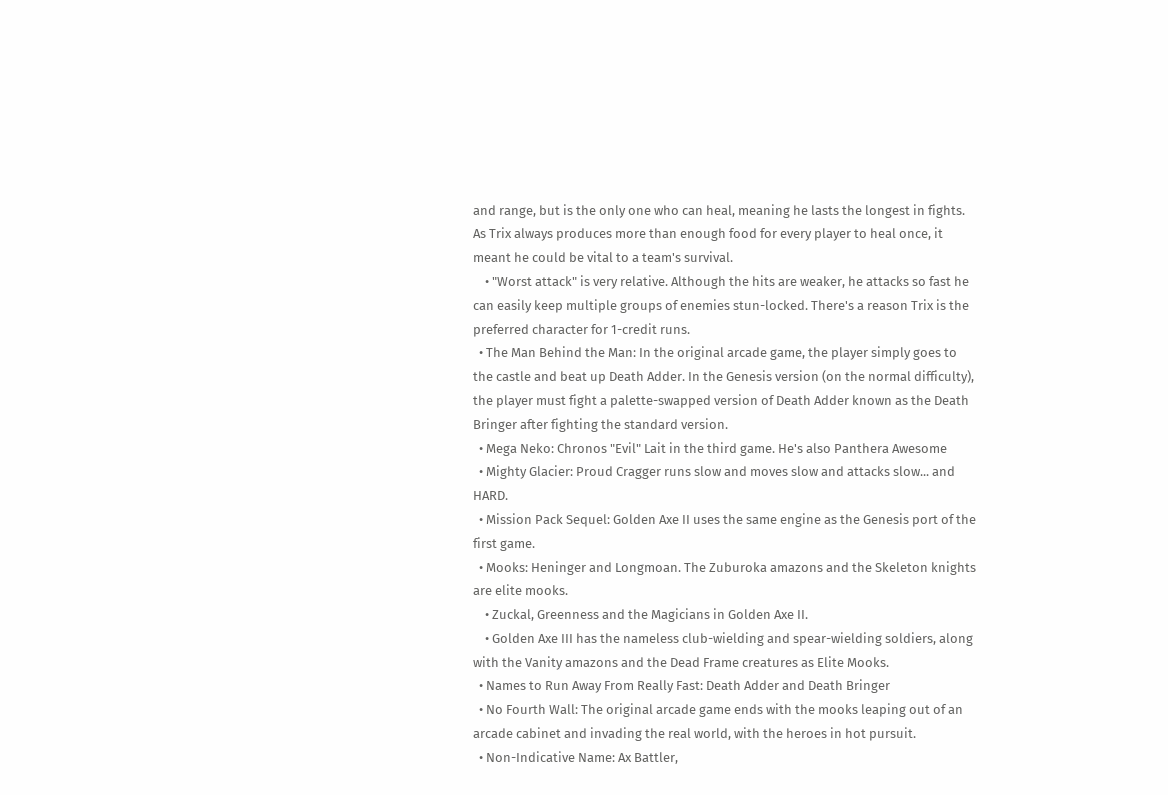and range, but is the only one who can heal, meaning he lasts the longest in fights. As Trix always produces more than enough food for every player to heal once, it meant he could be vital to a team's survival.
    • "Worst attack" is very relative. Although the hits are weaker, he attacks so fast he can easily keep multiple groups of enemies stun-locked. There's a reason Trix is the preferred character for 1-credit runs.
  • The Man Behind the Man: In the original arcade game, the player simply goes to the castle and beat up Death Adder. In the Genesis version (on the normal difficulty), the player must fight a palette-swapped version of Death Adder known as the Death Bringer after fighting the standard version.
  • Mega Neko: Chronos "Evil" Lait in the third game. He's also Panthera Awesome
  • Mighty Glacier: Proud Cragger runs slow and moves slow and attacks slow... and HARD.
  • Mission Pack Sequel: Golden Axe II uses the same engine as the Genesis port of the first game.
  • Mooks: Heninger and Longmoan. The Zuburoka amazons and the Skeleton knights are elite mooks.
    • Zuckal, Greenness and the Magicians in Golden Axe II.
    • Golden Axe III has the nameless club-wielding and spear-wielding soldiers, along with the Vanity amazons and the Dead Frame creatures as Elite Mooks.
  • Names to Run Away From Really Fast: Death Adder and Death Bringer
  • No Fourth Wall: The original arcade game ends with the mooks leaping out of an arcade cabinet and invading the real world, with the heroes in hot pursuit.
  • Non-Indicative Name: Ax Battler,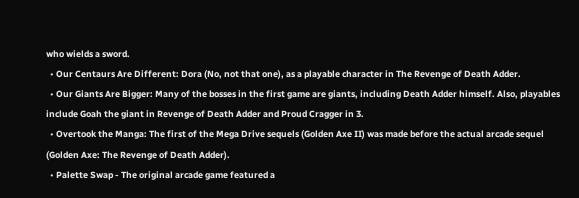who wields a sword.
  • Our Centaurs Are Different: Dora (No, not that one), as a playable character in The Revenge of Death Adder.
  • Our Giants Are Bigger: Many of the bosses in the first game are giants, including Death Adder himself. Also, playables include Goah the giant in Revenge of Death Adder and Proud Cragger in 3.
  • Overtook the Manga: The first of the Mega Drive sequels (Golden Axe II) was made before the actual arcade sequel (Golden Axe: The Revenge of Death Adder).
  • Palette Swap - The original arcade game featured a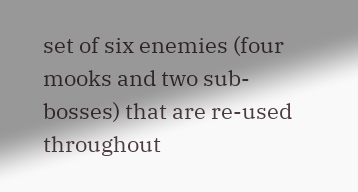set of six enemies (four mooks and two sub-bosses) that are re-used throughout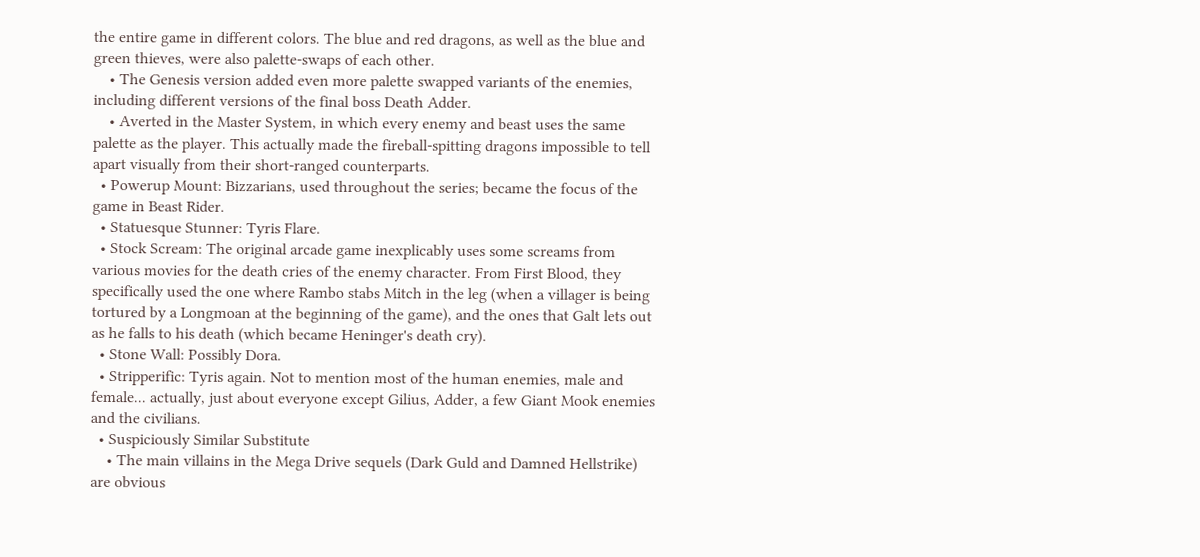the entire game in different colors. The blue and red dragons, as well as the blue and green thieves, were also palette-swaps of each other.
    • The Genesis version added even more palette swapped variants of the enemies, including different versions of the final boss Death Adder.
    • Averted in the Master System, in which every enemy and beast uses the same palette as the player. This actually made the fireball-spitting dragons impossible to tell apart visually from their short-ranged counterparts.
  • Powerup Mount: Bizzarians, used throughout the series; became the focus of the game in Beast Rider.
  • Statuesque Stunner: Tyris Flare.
  • Stock Scream: The original arcade game inexplicably uses some screams from various movies for the death cries of the enemy character. From First Blood, they specifically used the one where Rambo stabs Mitch in the leg (when a villager is being tortured by a Longmoan at the beginning of the game), and the ones that Galt lets out as he falls to his death (which became Heninger's death cry).
  • Stone Wall: Possibly Dora.
  • Stripperific: Tyris again. Not to mention most of the human enemies, male and female... actually, just about everyone except Gilius, Adder, a few Giant Mook enemies and the civilians.
  • Suspiciously Similar Substitute
    • The main villains in the Mega Drive sequels (Dark Guld and Damned Hellstrike) are obvious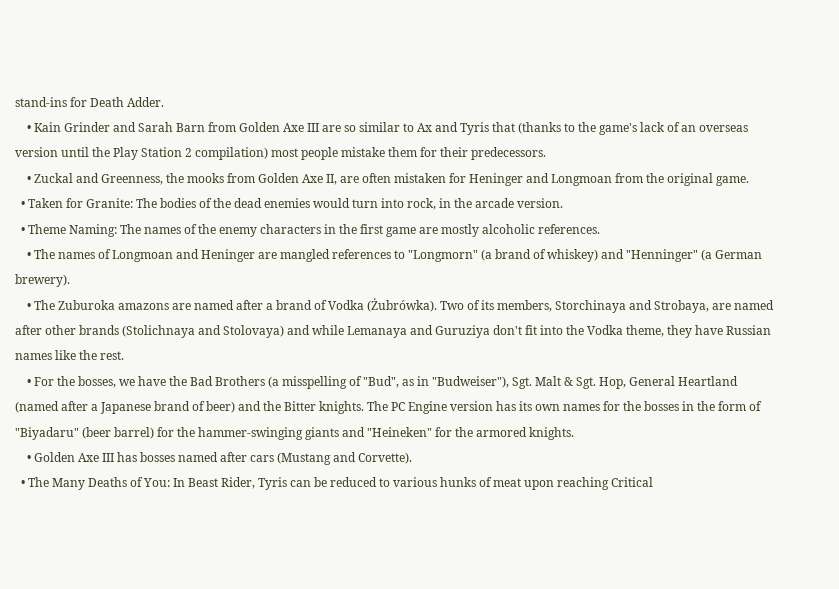stand-ins for Death Adder.
    • Kain Grinder and Sarah Barn from Golden Axe III are so similar to Ax and Tyris that (thanks to the game's lack of an overseas version until the Play Station 2 compilation) most people mistake them for their predecessors.
    • Zuckal and Greenness, the mooks from Golden Axe II, are often mistaken for Heninger and Longmoan from the original game.
  • Taken for Granite: The bodies of the dead enemies would turn into rock, in the arcade version.
  • Theme Naming: The names of the enemy characters in the first game are mostly alcoholic references.
    • The names of Longmoan and Heninger are mangled references to "Longmorn" (a brand of whiskey) and "Henninger" (a German brewery).
    • The Zuburoka amazons are named after a brand of Vodka (Żubrówka). Two of its members, Storchinaya and Strobaya, are named after other brands (Stolichnaya and Stolovaya) and while Lemanaya and Guruziya don't fit into the Vodka theme, they have Russian names like the rest.
    • For the bosses, we have the Bad Brothers (a misspelling of "Bud", as in "Budweiser"), Sgt. Malt & Sgt. Hop, General Heartland (named after a Japanese brand of beer) and the Bitter knights. The PC Engine version has its own names for the bosses in the form of "Biyadaru" (beer barrel) for the hammer-swinging giants and "Heineken" for the armored knights.
    • Golden Axe III has bosses named after cars (Mustang and Corvette).
  • The Many Deaths of You: In Beast Rider, Tyris can be reduced to various hunks of meat upon reaching Critical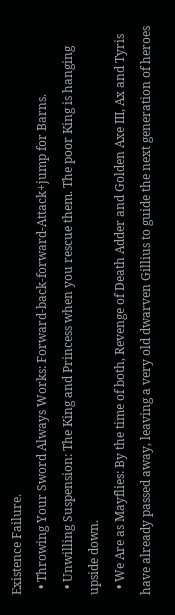Existence Failure.
  • Throwing Your Sword Always Works: Forward-back-forward-Attack+jump for Barns.
  • Unwilling Suspension: The King and Princess when you rescue them. The poor King is hanging upside down.
  • We Are as Mayflies: By the time of both, Revenge of Death Adder and Golden Axe III, Ax and Tyris have already passed away, leaving a very old dwarven Gillius to guide the next generation of heroes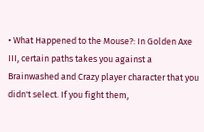• What Happened to the Mouse?: In Golden Axe III, certain paths takes you against a Brainwashed and Crazy player character that you didn't select. If you fight them,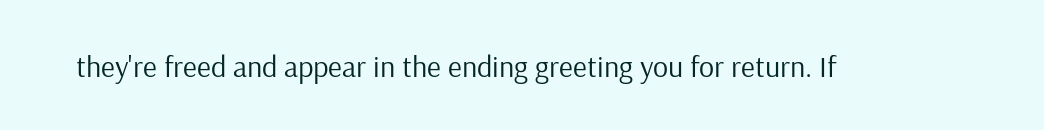they're freed and appear in the ending greeting you for return. If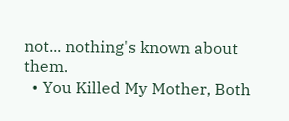not... nothing's known about them.
  • You Killed My Mother, Both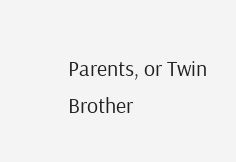Parents, or Twin Brother